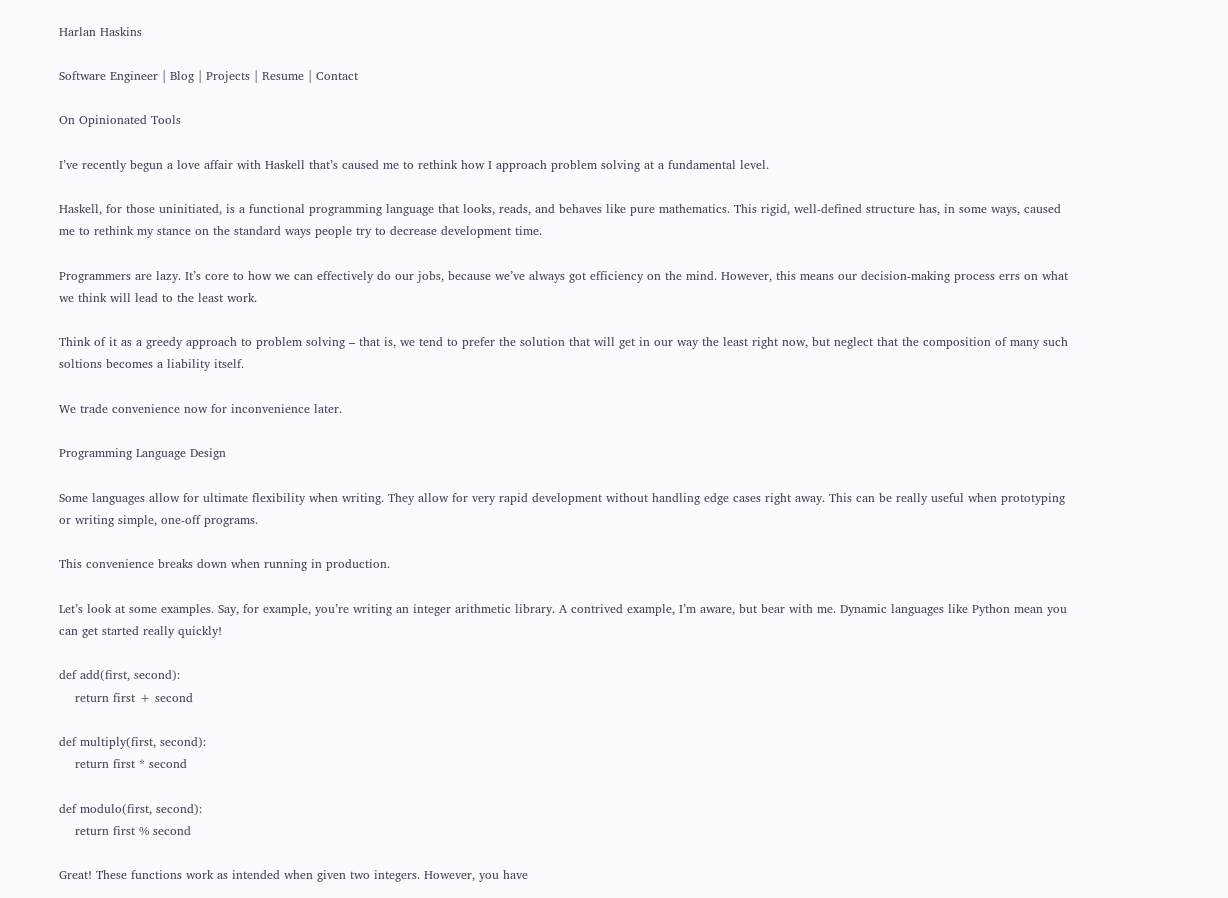Harlan Haskins

Software Engineer | Blog | Projects | Resume | Contact

On Opinionated Tools

I’ve recently begun a love affair with Haskell that’s caused me to rethink how I approach problem solving at a fundamental level.

Haskell, for those uninitiated, is a functional programming language that looks, reads, and behaves like pure mathematics. This rigid, well-defined structure has, in some ways, caused me to rethink my stance on the standard ways people try to decrease development time.

Programmers are lazy. It’s core to how we can effectively do our jobs, because we’ve always got efficiency on the mind. However, this means our decision-making process errs on what we think will lead to the least work.

Think of it as a greedy approach to problem solving – that is, we tend to prefer the solution that will get in our way the least right now, but neglect that the composition of many such soltions becomes a liability itself.

We trade convenience now for inconvenience later.

Programming Language Design

Some languages allow for ultimate flexibility when writing. They allow for very rapid development without handling edge cases right away. This can be really useful when prototyping or writing simple, one-off programs.

This convenience breaks down when running in production.

Let’s look at some examples. Say, for example, you’re writing an integer arithmetic library. A contrived example, I’m aware, but bear with me. Dynamic languages like Python mean you can get started really quickly!

def add(first, second):
    return first + second

def multiply(first, second):
    return first * second

def modulo(first, second):
    return first % second

Great! These functions work as intended when given two integers. However, you have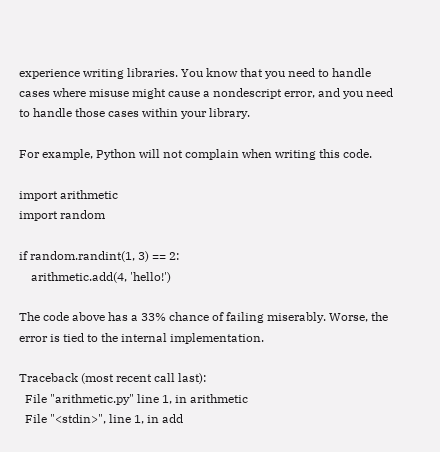experience writing libraries. You know that you need to handle cases where misuse might cause a nondescript error, and you need to handle those cases within your library.

For example, Python will not complain when writing this code.

import arithmetic
import random

if random.randint(1, 3) == 2:
    arithmetic.add(4, 'hello!')

The code above has a 33% chance of failing miserably. Worse, the error is tied to the internal implementation.

Traceback (most recent call last):
  File "arithmetic.py" line 1, in arithmetic
  File "<stdin>", line 1, in add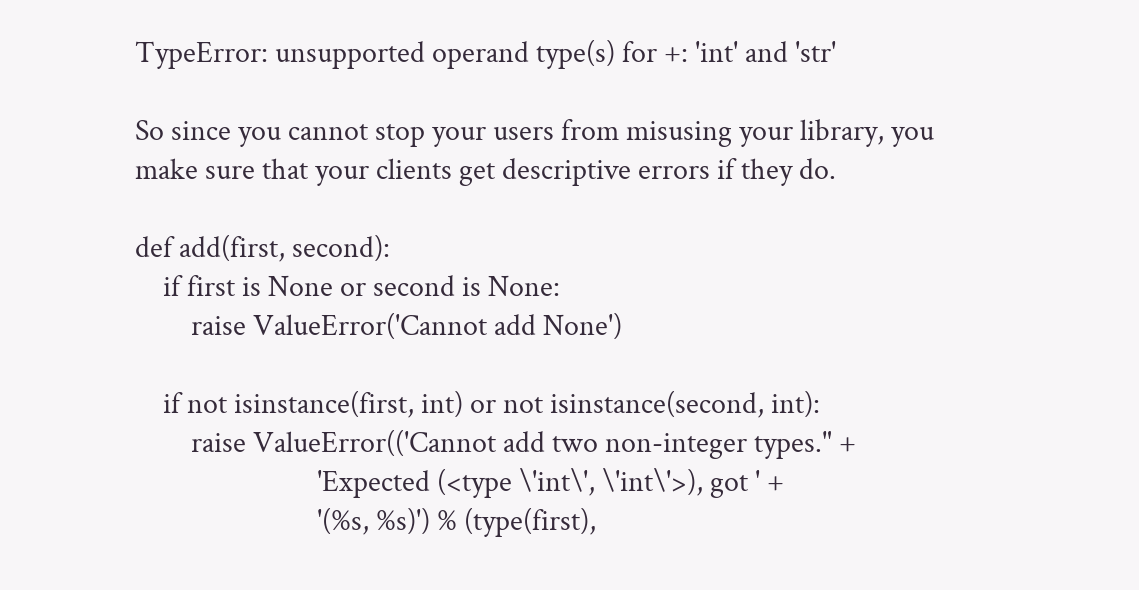TypeError: unsupported operand type(s) for +: 'int' and 'str'

So since you cannot stop your users from misusing your library, you make sure that your clients get descriptive errors if they do.

def add(first, second):
    if first is None or second is None:
        raise ValueError('Cannot add None')

    if not isinstance(first, int) or not isinstance(second, int):
        raise ValueError(('Cannot add two non-integer types." +
                          'Expected (<type \'int\', \'int\'>), got ' +
                          '(%s, %s)') % (type(first),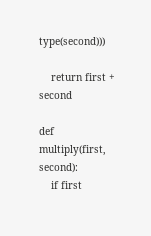type(second)))

    return first + second

def multiply(first, second):
    if first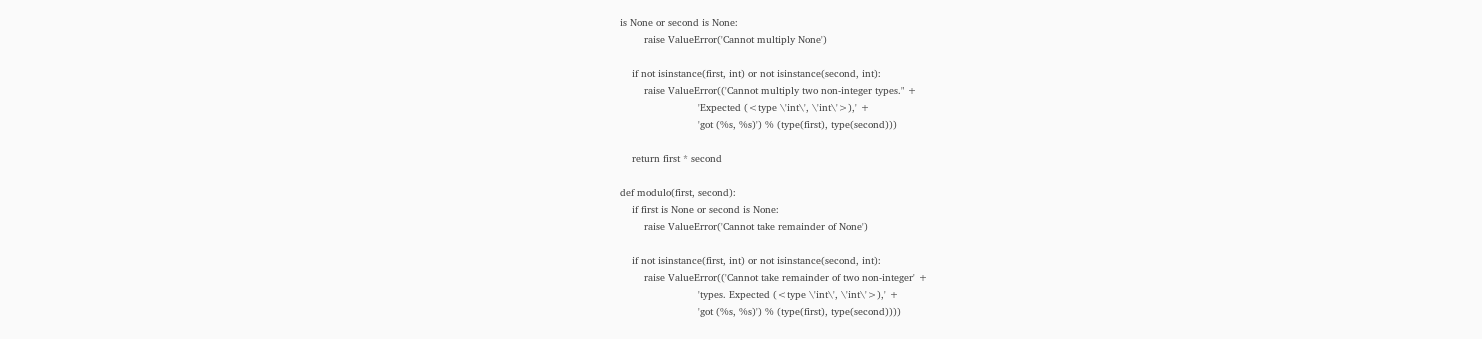is None or second is None:
        raise ValueError('Cannot multiply None')

    if not isinstance(first, int) or not isinstance(second, int):
        raise ValueError(('Cannot multiply two non-integer types." +
                          'Expected (<type \'int\', \'int\'>),' +
                          'got (%s, %s)') % (type(first), type(second)))

    return first * second

def modulo(first, second):
    if first is None or second is None:
        raise ValueError('Cannot take remainder of None')

    if not isinstance(first, int) or not isinstance(second, int):
        raise ValueError(('Cannot take remainder of two non-integer' +
                          'types. Expected (<type \'int\', \'int\'>),' +
                          'got (%s, %s)') % (type(first), type(second))))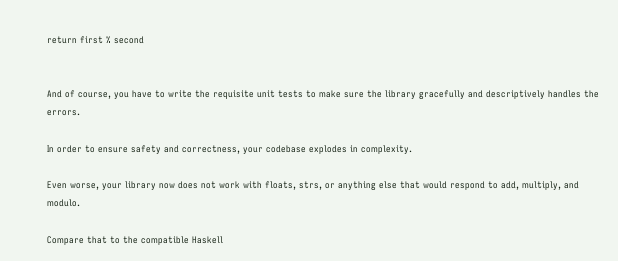return first % second


And of course, you have to write the requisite unit tests to make sure the library gracefully and descriptively handles the errors.

In order to ensure safety and correctness, your codebase explodes in complexity.

Even worse, your library now does not work with floats, strs, or anything else that would respond to add, multiply, and modulo.

Compare that to the compatible Haskell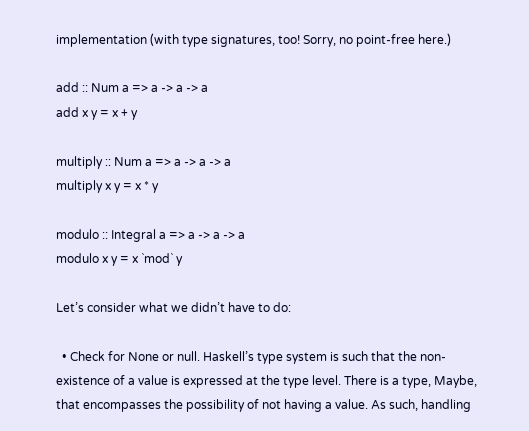implementation (with type signatures, too! Sorry, no point-free here.)

add :: Num a => a -> a -> a
add x y = x + y

multiply :: Num a => a -> a -> a
multiply x y = x * y

modulo :: Integral a => a -> a -> a
modulo x y = x `mod` y

Let’s consider what we didn’t have to do:

  • Check for None or null. Haskell’s type system is such that the non-existence of a value is expressed at the type level. There is a type, Maybe, that encompasses the possibility of not having a value. As such, handling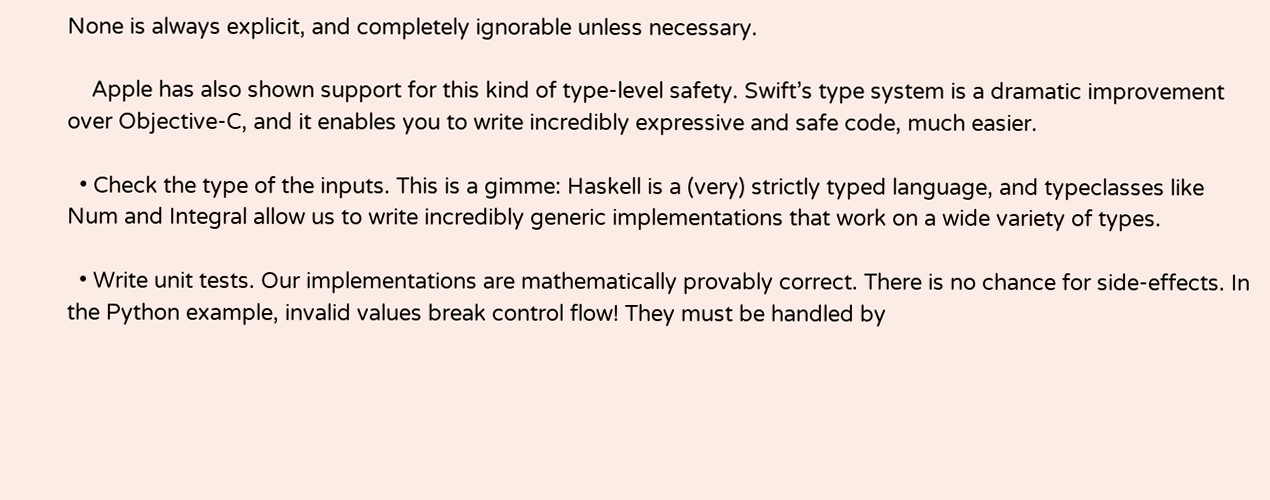None is always explicit, and completely ignorable unless necessary.

    Apple has also shown support for this kind of type-level safety. Swift’s type system is a dramatic improvement over Objective-C, and it enables you to write incredibly expressive and safe code, much easier.

  • Check the type of the inputs. This is a gimme: Haskell is a (very) strictly typed language, and typeclasses like Num and Integral allow us to write incredibly generic implementations that work on a wide variety of types.

  • Write unit tests. Our implementations are mathematically provably correct. There is no chance for side-effects. In the Python example, invalid values break control flow! They must be handled by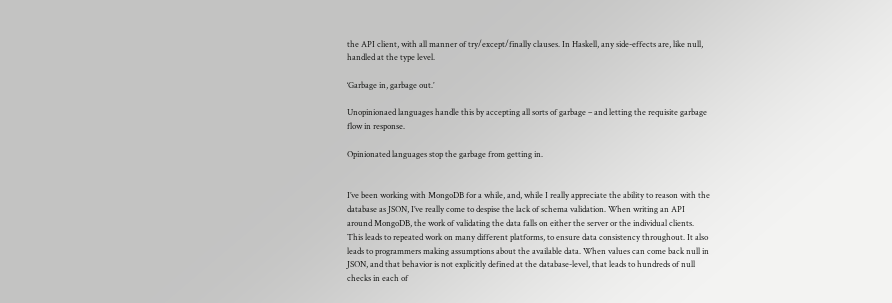the API client, with all manner of try/except/finally clauses. In Haskell, any side-effects are, like null, handled at the type level.

‘Garbage in, garbage out.’

Unopinionaed languages handle this by accepting all sorts of garbage – and letting the requisite garbage flow in response.

Opinionated languages stop the garbage from getting in.


I’ve been working with MongoDB for a while, and, while I really appreciate the ability to reason with the database as JSON, I’ve really come to despise the lack of schema validation. When writing an API around MongoDB, the work of validating the data falls on either the server or the individual clients. This leads to repeated work on many different platforms, to ensure data consistency throughout. It also leads to programmers making assumptions about the available data. When values can come back null in JSON, and that behavior is not explicitly defined at the database-level, that leads to hundreds of null checks in each of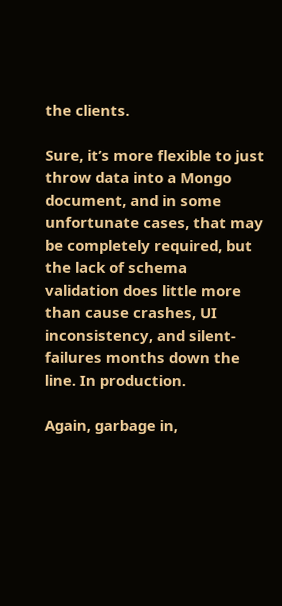the clients.

Sure, it’s more flexible to just throw data into a Mongo document, and in some unfortunate cases, that may be completely required, but the lack of schema validation does little more than cause crashes, UI inconsistency, and silent-failures months down the line. In production.

Again, garbage in,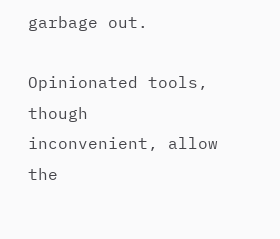garbage out.

Opinionated tools, though inconvenient, allow the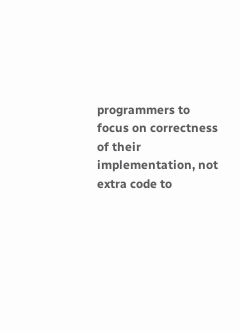programmers to focus on correctness of their implementation, not extra code to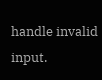handle invalid input.